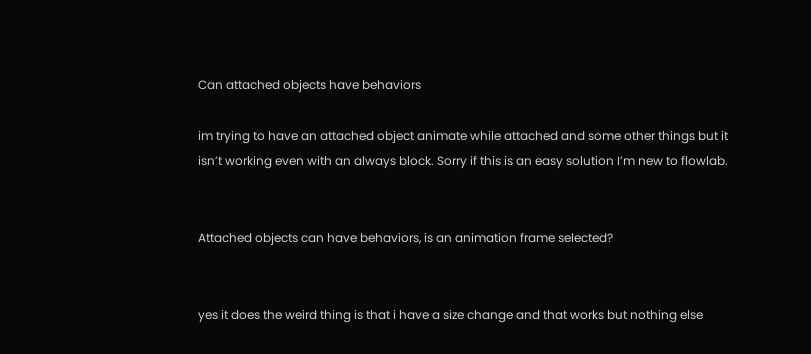Can attached objects have behaviors

im trying to have an attached object animate while attached and some other things but it
isn’t working even with an always block. Sorry if this is an easy solution I’m new to flowlab.


Attached objects can have behaviors, is an animation frame selected?


yes it does the weird thing is that i have a size change and that works but nothing else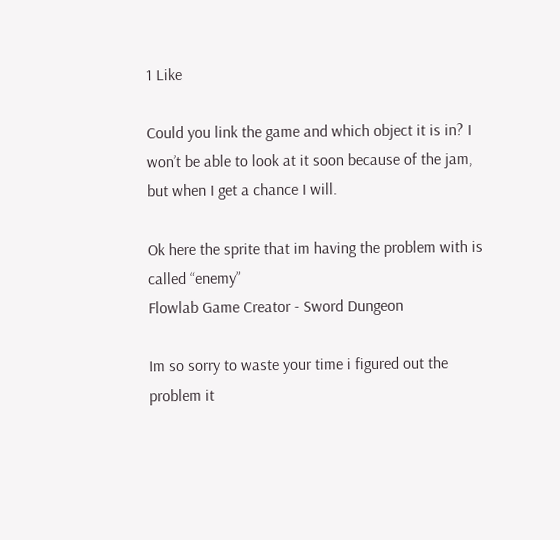1 Like

Could you link the game and which object it is in? I won’t be able to look at it soon because of the jam, but when I get a chance I will.

Ok here the sprite that im having the problem with is called “enemy”
Flowlab Game Creator - Sword Dungeon

Im so sorry to waste your time i figured out the problem it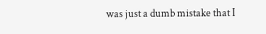was just a dumb mistake that I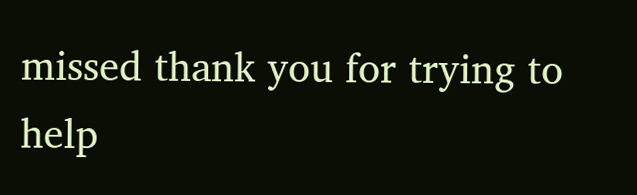missed thank you for trying to help